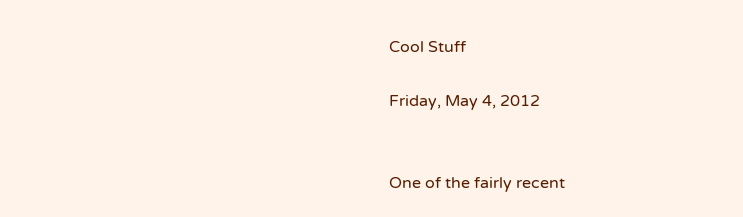Cool Stuff

Friday, May 4, 2012


One of the fairly recent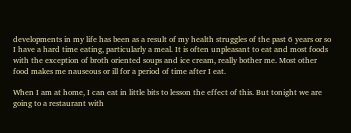developments in my life has been as a result of my health struggles of the past 6 years or so I have a hard time eating, particularly a meal. It is often unpleasant to eat and most foods with the exception of broth oriented soups and ice cream, really bother me. Most other food makes me nauseous or ill for a period of time after I eat.

When I am at home, I can eat in little bits to lesson the effect of this. But tonight we are going to a restaurant with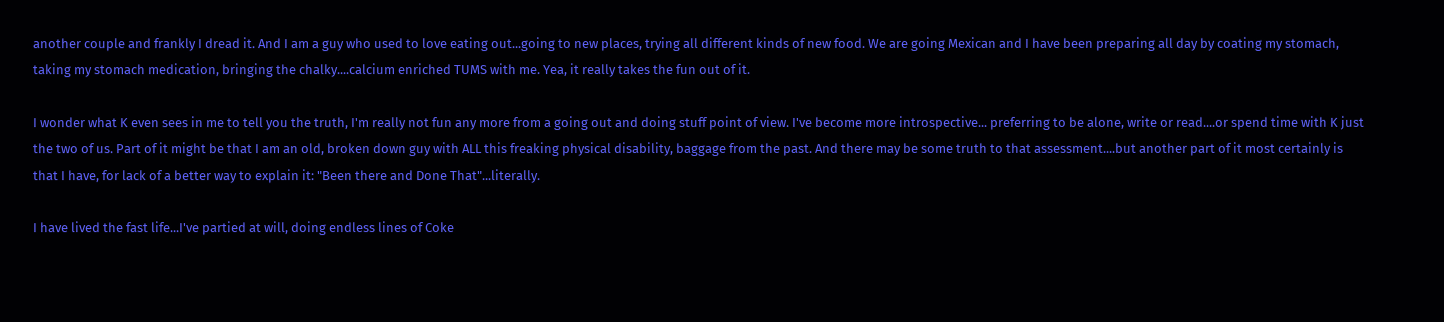another couple and frankly I dread it. And I am a guy who used to love eating out...going to new places, trying all different kinds of new food. We are going Mexican and I have been preparing all day by coating my stomach, taking my stomach medication, bringing the chalky....calcium enriched TUMS with me. Yea, it really takes the fun out of it.

I wonder what K even sees in me to tell you the truth, I'm really not fun any more from a going out and doing stuff point of view. I've become more introspective... preferring to be alone, write or read....or spend time with K just the two of us. Part of it might be that I am an old, broken down guy with ALL this freaking physical disability, baggage from the past. And there may be some truth to that assessment....but another part of it most certainly is that I have, for lack of a better way to explain it: "Been there and Done That"...literally.

I have lived the fast life...I've partied at will, doing endless lines of Coke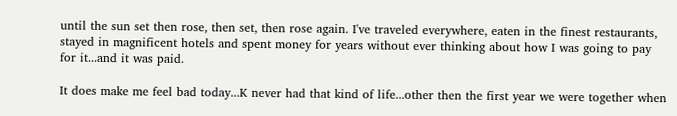until the sun set then rose, then set, then rose again. I've traveled everywhere, eaten in the finest restaurants, stayed in magnificent hotels and spent money for years without ever thinking about how I was going to pay for it...and it was paid.

It does make me feel bad today...K never had that kind of life...other then the first year we were together when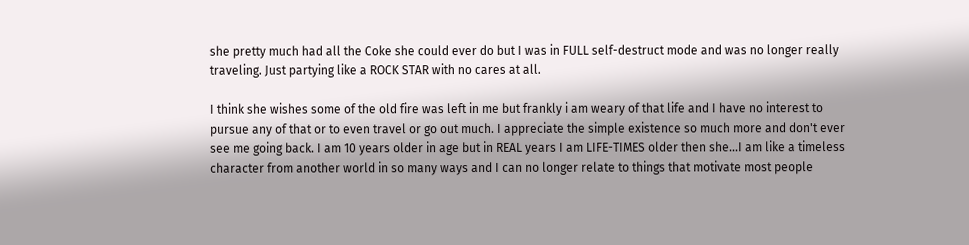she pretty much had all the Coke she could ever do but I was in FULL self-destruct mode and was no longer really traveling. Just partying like a ROCK STAR with no cares at all.

I think she wishes some of the old fire was left in me but frankly i am weary of that life and I have no interest to pursue any of that or to even travel or go out much. I appreciate the simple existence so much more and don't ever see me going back. I am 10 years older in age but in REAL years I am LIFE-TIMES older then she...I am like a timeless character from another world in so many ways and I can no longer relate to things that motivate most people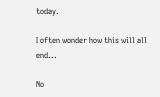today.

I often wonder how this will all end...

No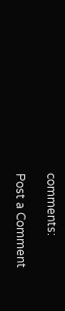comments:

Post a Comment